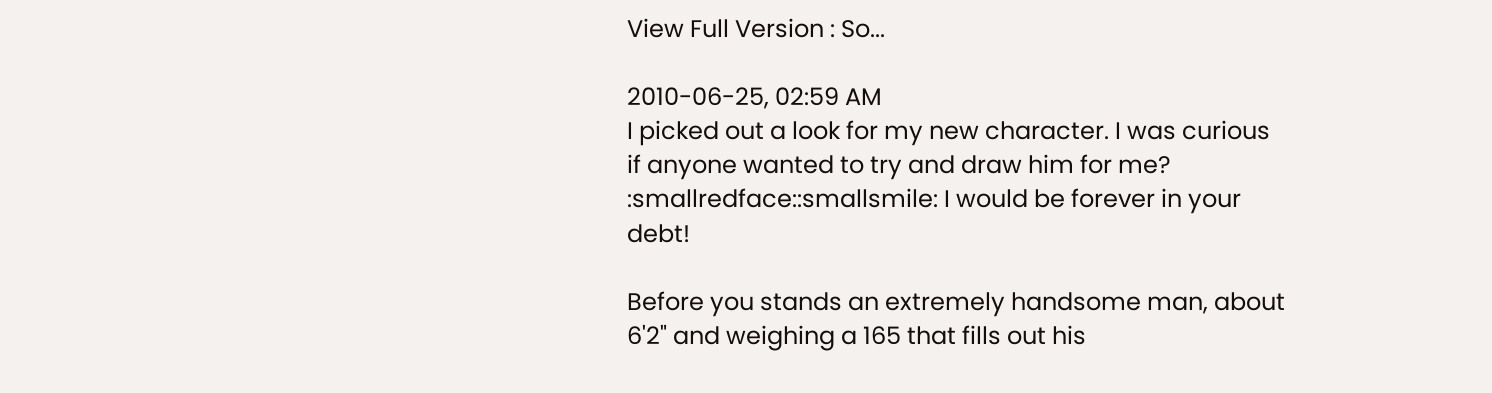View Full Version : So...

2010-06-25, 02:59 AM
I picked out a look for my new character. I was curious if anyone wanted to try and draw him for me? :smallredface::smallsmile: I would be forever in your debt!

Before you stands an extremely handsome man, about 6'2" and weighing a 165 that fills out his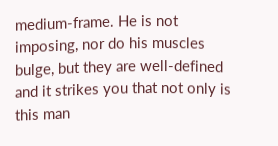medium-frame. He is not imposing, nor do his muscles bulge, but they are well-defined and it strikes you that not only is this man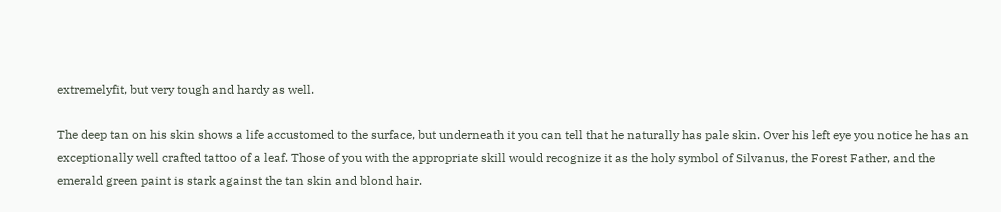extremelyfit, but very tough and hardy as well.

The deep tan on his skin shows a life accustomed to the surface, but underneath it you can tell that he naturally has pale skin. Over his left eye you notice he has an exceptionally well crafted tattoo of a leaf. Those of you with the appropriate skill would recognize it as the holy symbol of Silvanus, the Forest Father, and the emerald green paint is stark against the tan skin and blond hair.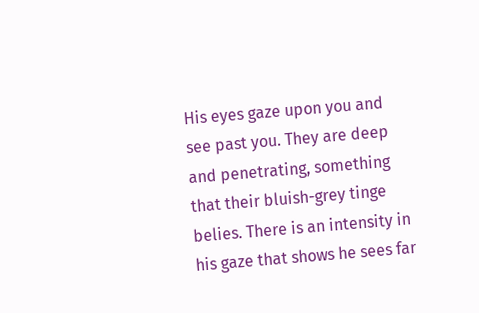His eyes gaze upon you and see past you. They are deep and penetrating, something that their bluish-grey tinge belies. There is an intensity in his gaze that shows he sees far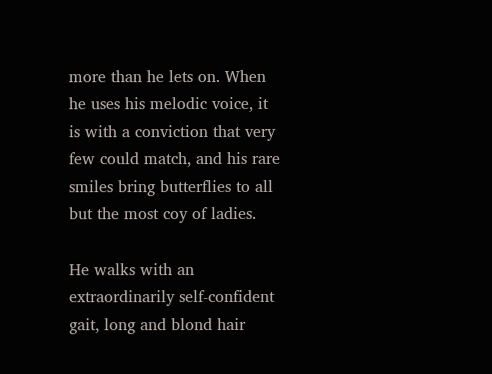more than he lets on. When he uses his melodic voice, it is with a conviction that very few could match, and his rare smiles bring butterflies to all but the most coy of ladies.

He walks with an extraordinarily self-confident gait, long and blond hair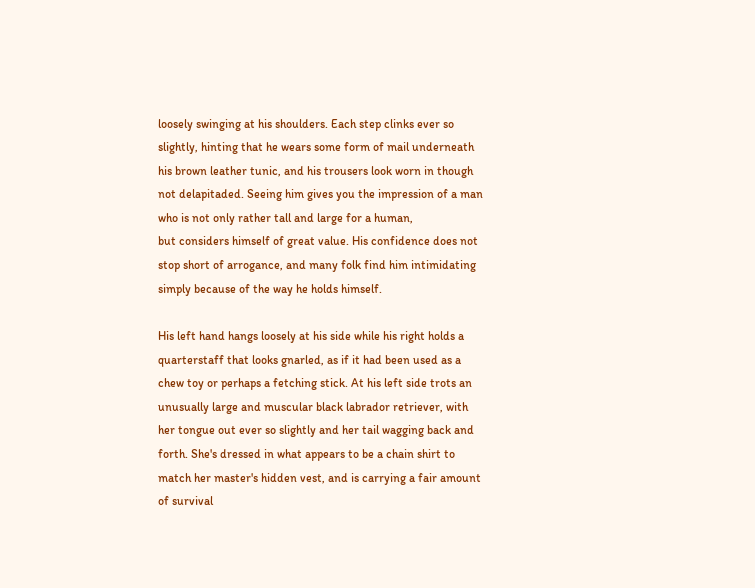loosely swinging at his shoulders. Each step clinks ever so slightly, hinting that he wears some form of mail underneath his brown leather tunic, and his trousers look worn in though not delapitaded. Seeing him gives you the impression of a man who is not only rather tall and large for a human,
but considers himself of great value. His confidence does not stop short of arrogance, and many folk find him intimidating simply because of the way he holds himself.

His left hand hangs loosely at his side while his right holds a quarterstaff that looks gnarled, as if it had been used as a chew toy or perhaps a fetching stick. At his left side trots an unusually large and muscular black labrador retriever, with her tongue out ever so slightly and her tail wagging back and forth. She's dressed in what appears to be a chain shirt to match her master's hidden vest, and is carrying a fair amount of survival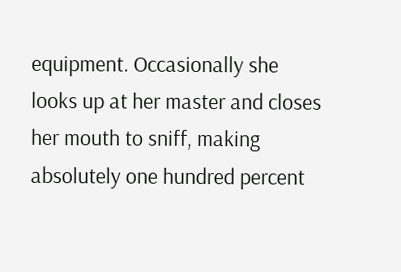equipment. Occasionally she looks up at her master and closes her mouth to sniff, making absolutely one hundred percent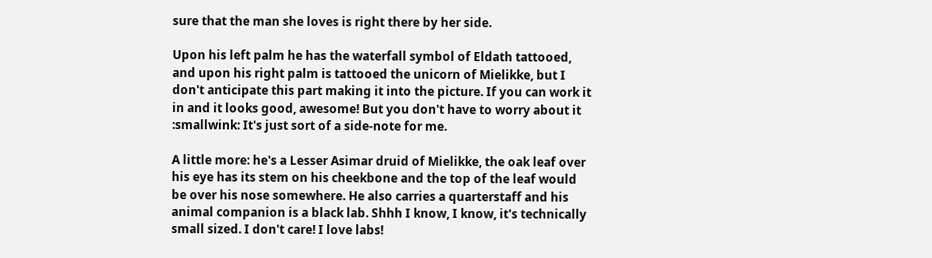sure that the man she loves is right there by her side.

Upon his left palm he has the waterfall symbol of Eldath tattooed, and upon his right palm is tattooed the unicorn of Mielikke, but I don't anticipate this part making it into the picture. If you can work it in and it looks good, awesome! But you don't have to worry about it :smallwink: It's just sort of a side-note for me.

A little more: he's a Lesser Asimar druid of Mielikke, the oak leaf over his eye has its stem on his cheekbone and the top of the leaf would be over his nose somewhere. He also carries a quarterstaff and his animal companion is a black lab. Shhh I know, I know, it's technically small sized. I don't care! I love labs!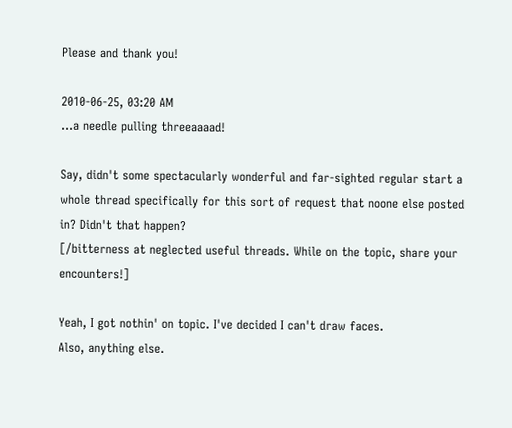Please and thank you!

2010-06-25, 03:20 AM
...a needle pulling threeaaaad!

Say, didn't some spectacularly wonderful and far-sighted regular start a whole thread specifically for this sort of request that noone else posted in? Didn't that happen?
[/bitterness at neglected useful threads. While on the topic, share your encounters!]

Yeah, I got nothin' on topic. I've decided I can't draw faces.
Also, anything else.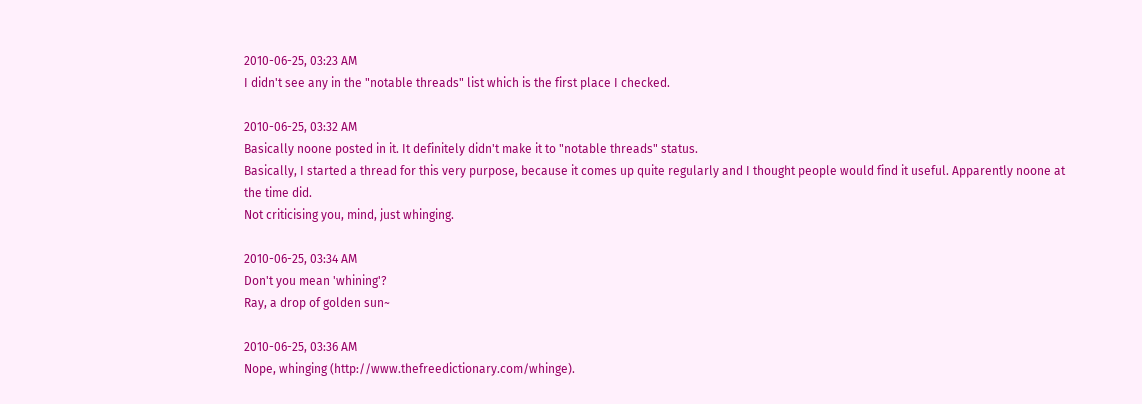2010-06-25, 03:23 AM
I didn't see any in the "notable threads" list which is the first place I checked.

2010-06-25, 03:32 AM
Basically noone posted in it. It definitely didn't make it to "notable threads" status.
Basically, I started a thread for this very purpose, because it comes up quite regularly and I thought people would find it useful. Apparently noone at the time did.
Not criticising you, mind, just whinging.

2010-06-25, 03:34 AM
Don't you mean 'whining'?
Ray, a drop of golden sun~

2010-06-25, 03:36 AM
Nope, whinging (http://www.thefreedictionary.com/whinge).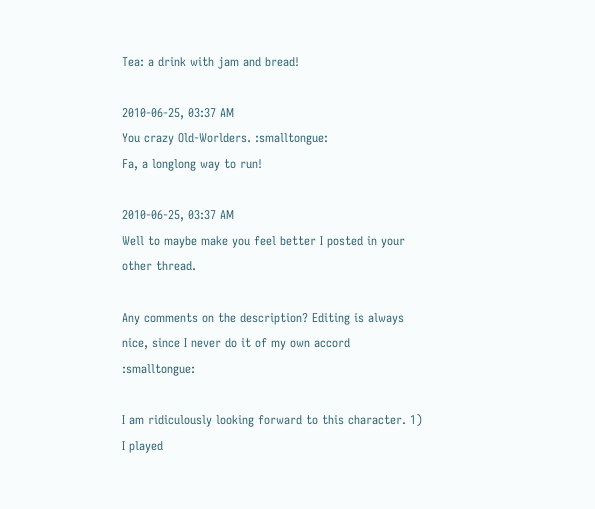Tea: a drink with jam and bread!

2010-06-25, 03:37 AM
You crazy Old-Worlders. :smalltongue:
Fa, a longlong way to run!

2010-06-25, 03:37 AM
Well to maybe make you feel better I posted in your other thread.

Any comments on the description? Editing is always nice, since I never do it of my own accord :smalltongue:

I am ridiculously looking forward to this character. 1) I played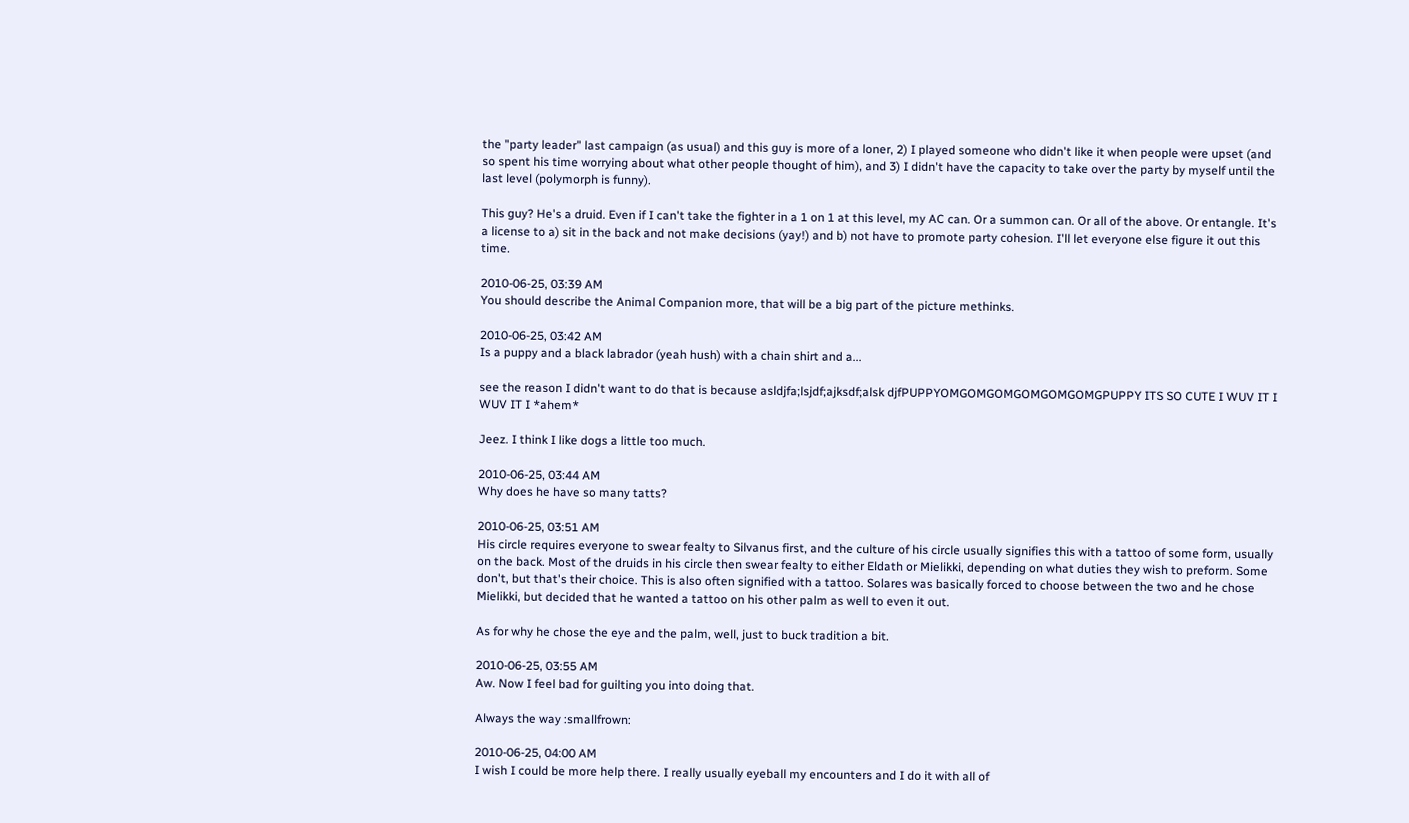the "party leader" last campaign (as usual) and this guy is more of a loner, 2) I played someone who didn't like it when people were upset (and so spent his time worrying about what other people thought of him), and 3) I didn't have the capacity to take over the party by myself until the last level (polymorph is funny).

This guy? He's a druid. Even if I can't take the fighter in a 1 on 1 at this level, my AC can. Or a summon can. Or all of the above. Or entangle. It's a license to a) sit in the back and not make decisions (yay!) and b) not have to promote party cohesion. I'll let everyone else figure it out this time.

2010-06-25, 03:39 AM
You should describe the Animal Companion more, that will be a big part of the picture methinks.

2010-06-25, 03:42 AM
Is a puppy and a black labrador (yeah hush) with a chain shirt and a...

see the reason I didn't want to do that is because asldjfa;lsjdf;ajksdf;alsk djfPUPPYOMGOMGOMGOMGOMGOMGPUPPY ITS SO CUTE I WUV IT I WUV IT I *ahem*

Jeez. I think I like dogs a little too much.

2010-06-25, 03:44 AM
Why does he have so many tatts?

2010-06-25, 03:51 AM
His circle requires everyone to swear fealty to Silvanus first, and the culture of his circle usually signifies this with a tattoo of some form, usually on the back. Most of the druids in his circle then swear fealty to either Eldath or Mielikki, depending on what duties they wish to preform. Some don't, but that's their choice. This is also often signified with a tattoo. Solares was basically forced to choose between the two and he chose Mielikki, but decided that he wanted a tattoo on his other palm as well to even it out.

As for why he chose the eye and the palm, well, just to buck tradition a bit.

2010-06-25, 03:55 AM
Aw. Now I feel bad for guilting you into doing that.

Always the way :smallfrown:

2010-06-25, 04:00 AM
I wish I could be more help there. I really usually eyeball my encounters and I do it with all of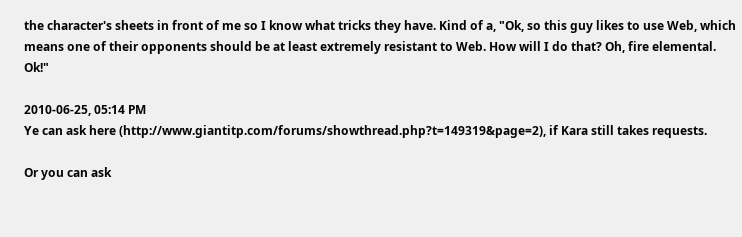the character's sheets in front of me so I know what tricks they have. Kind of a, "Ok, so this guy likes to use Web, which means one of their opponents should be at least extremely resistant to Web. How will I do that? Oh, fire elemental. Ok!"

2010-06-25, 05:14 PM
Ye can ask here (http://www.giantitp.com/forums/showthread.php?t=149319&page=2), if Kara still takes requests.

Or you can ask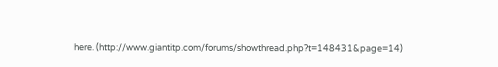here. (http://www.giantitp.com/forums/showthread.php?t=148431&page=14)